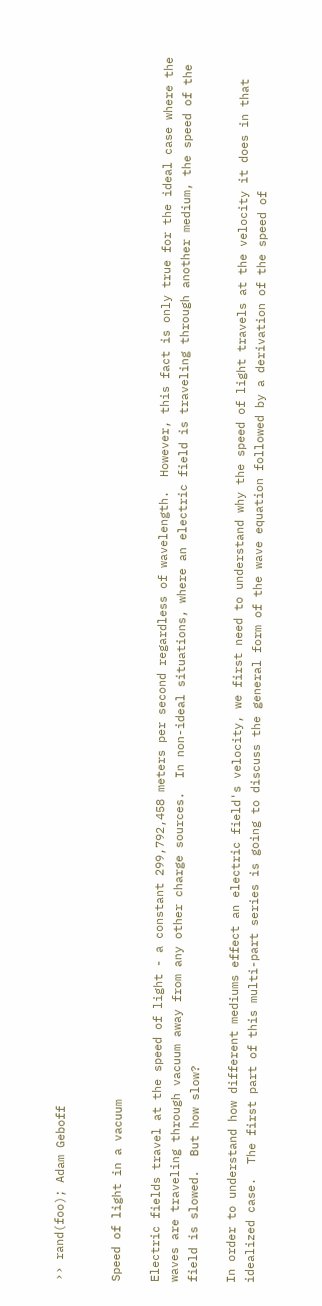›› rand(foo); Adam Geboff


Speed of light in a vacuum

Electric fields travel at the speed of light - a constant 299,792,458 meters per second regardless of wavelength.  However, this fact is only true for the ideal case where the waves are traveling through vacuum away from any other charge sources.  In non-ideal situations, where an electric field is traveling through another medium, the speed of the field is slowed.  But how slow?

In order to understand how different mediums effect an electric field's velocity, we first need to understand why the speed of light travels at the velocity it does in that idealized case.  The first part of this multi-part series is going to discuss the general form of the wave equation followed by a derivation of the speed of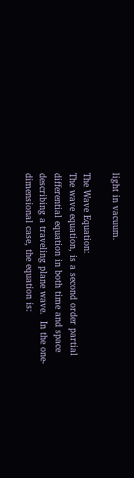light in vacuum.

The Wave Equation:
The wave equation, is a second order partial differential equation in both time and space describing a traveling plane wave.  In the one-dimensional case, the equation is: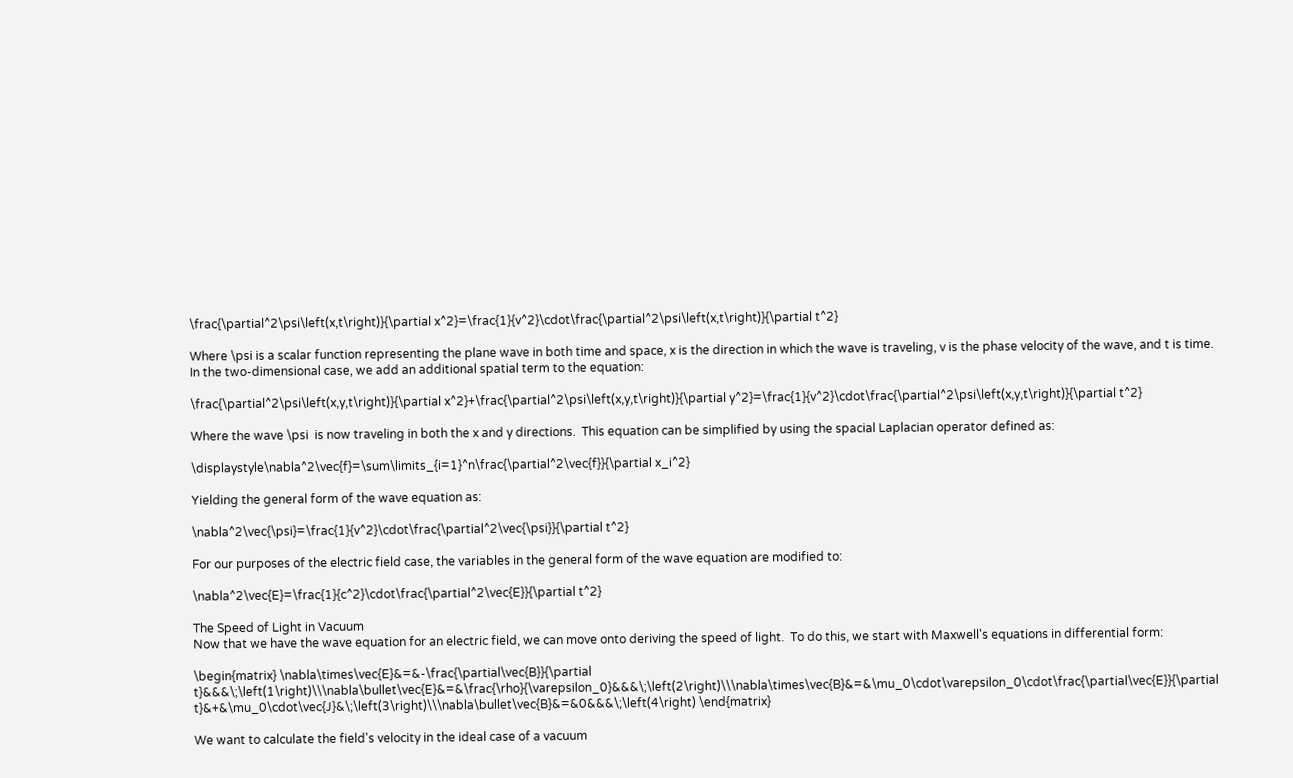\frac{\partial^2\psi\left(x,t\right)}{\partial x^2}=\frac{1}{v^2}\cdot\frac{\partial^2\psi\left(x,t\right)}{\partial t^2}

Where \psi is a scalar function representing the plane wave in both time and space, x is the direction in which the wave is traveling, v is the phase velocity of the wave, and t is time.  In the two-dimensional case, we add an additional spatial term to the equation:

\frac{\partial^2\psi\left(x,y,t\right)}{\partial x^2}+\frac{\partial^2\psi\left(x,y,t\right)}{\partial y^2}=\frac{1}{v^2}\cdot\frac{\partial^2\psi\left(x,y,t\right)}{\partial t^2}

Where the wave \psi  is now traveling in both the x and y directions.  This equation can be simplified by using the spacial Laplacian operator defined as:

\displaystyle\nabla^2\vec{f}=\sum\limits_{i=1}^n\frac{\partial^2\vec{f}}{\partial x_i^2}

Yielding the general form of the wave equation as:

\nabla^2\vec{\psi}=\frac{1}{v^2}\cdot\frac{\partial^2\vec{\psi}}{\partial t^2}

For our purposes of the electric field case, the variables in the general form of the wave equation are modified to:

\nabla^2\vec{E}=\frac{1}{c^2}\cdot\frac{\partial^2\vec{E}}{\partial t^2}

The Speed of Light in Vacuum
Now that we have the wave equation for an electric field, we can move onto deriving the speed of light.  To do this, we start with Maxwell's equations in differential form:

\begin{matrix} \nabla\times\vec{E}&=&-\frac{\partial\vec{B}}{\partial t}&&&\;\left(1\right)\\\nabla\bullet\vec{E}&=&\frac{\rho}{\varepsilon_0}&&&\;\left(2\right)\\\nabla\times\vec{B}&=&\mu_0\cdot\varepsilon_0\cdot\frac{\partial\vec{E}}{\partial t}&+&\mu_0\cdot\vec{J}&\;\left(3\right)\\\nabla\bullet\vec{B}&=&0&&&\;\left(4\right) \end{matrix}

We want to calculate the field's velocity in the ideal case of a vacuum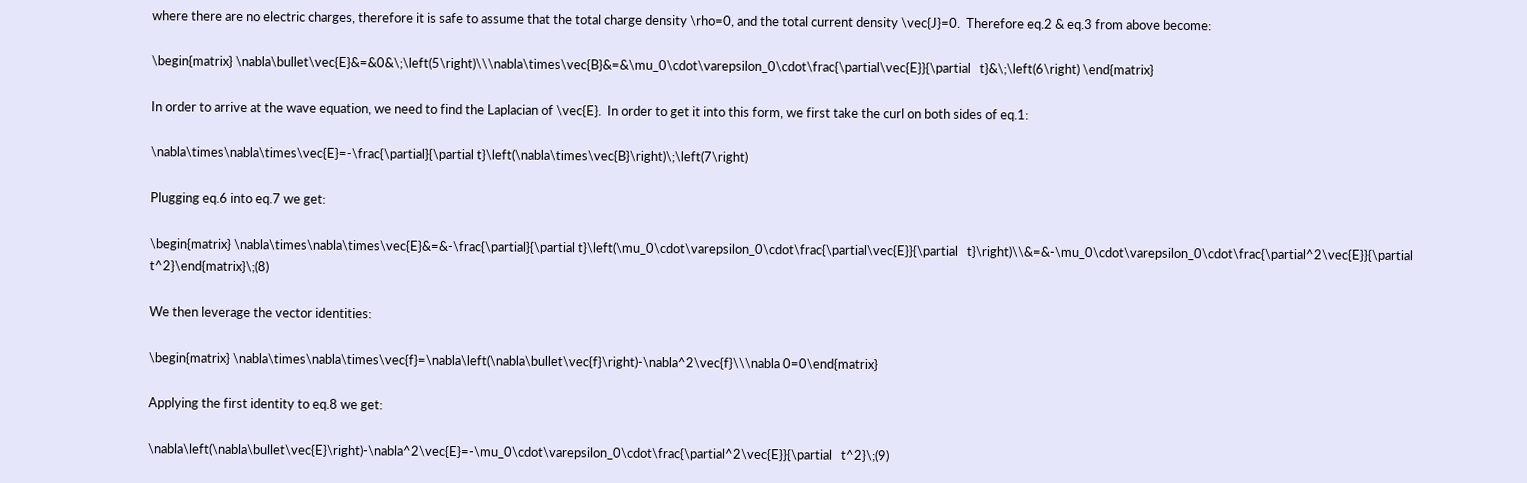where there are no electric charges, therefore it is safe to assume that the total charge density \rho=0, and the total current density \vec{J}=0.  Therefore eq.2 & eq.3 from above become:

\begin{matrix} \nabla\bullet\vec{E}&=&0&\;\left(5\right)\\\nabla\times\vec{B}&=&\mu_0\cdot\varepsilon_0\cdot\frac{\partial\vec{E}}{\partial   t}&\;\left(6\right) \end{matrix}

In order to arrive at the wave equation, we need to find the Laplacian of \vec{E}.  In order to get it into this form, we first take the curl on both sides of eq.1:

\nabla\times\nabla\times\vec{E}=-\frac{\partial}{\partial t}\left(\nabla\times\vec{B}\right)\;\left(7\right)

Plugging eq.6 into eq.7 we get:

\begin{matrix} \nabla\times\nabla\times\vec{E}&=&-\frac{\partial}{\partial t}\left(\mu_0\cdot\varepsilon_0\cdot\frac{\partial\vec{E}}{\partial   t}\right)\\&=&-\mu_0\cdot\varepsilon_0\cdot\frac{\partial^2\vec{E}}{\partial   t^2}\end{matrix}\;(8)

We then leverage the vector identities:

\begin{matrix} \nabla\times\nabla\times\vec{f}=\nabla\left(\nabla\bullet\vec{f}\right)-\nabla^2\vec{f}\\\nabla 0=0\end{matrix}

Applying the first identity to eq.8 we get:

\nabla\left(\nabla\bullet\vec{E}\right)-\nabla^2\vec{E}=-\mu_0\cdot\varepsilon_0\cdot\frac{\partial^2\vec{E}}{\partial   t^2}\;(9)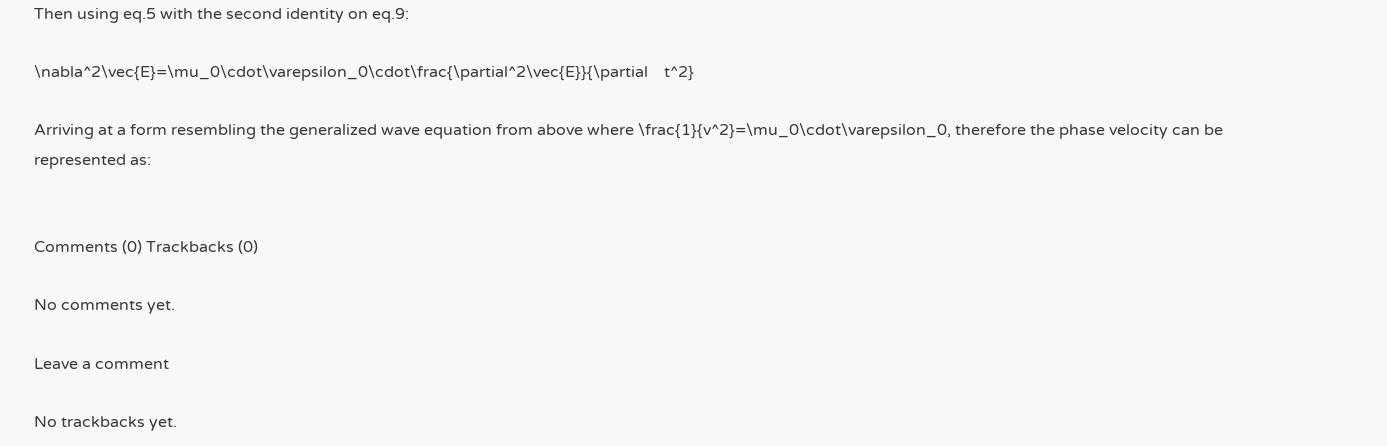Then using eq.5 with the second identity on eq.9:

\nabla^2\vec{E}=\mu_0\cdot\varepsilon_0\cdot\frac{\partial^2\vec{E}}{\partial    t^2}

Arriving at a form resembling the generalized wave equation from above where \frac{1}{v^2}=\mu_0\cdot\varepsilon_0, therefore the phase velocity can be represented as:


Comments (0) Trackbacks (0)

No comments yet.

Leave a comment

No trackbacks yet.